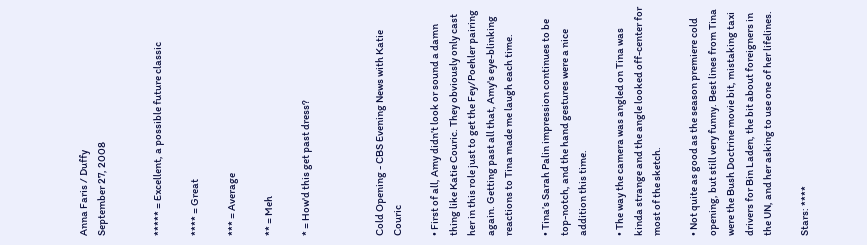Anna Faris / Duffy
September 27, 2008


***** = Excellent, a possible future classic

**** = Great

*** = Average

** = Meh

* = How'd this get past dress?



Cold Opening - CBS Evening News with Katie Couric

• First of all, Amy didn’t look or sound a damn thing like Katie Couric. They obviously only cast her in this role just to get the Fey/Poehler pairing again. Getting past all that, Amy's eye-blinking reactions to Tina made me laugh each time.

• Tina’s Sarah Palin impression continues to be top-notch, and the hand gestures were a nice addition this time.

• The way the camera was angled on Tina was kinda strange and the angle looked off-center for most of the sketch.

• Not quite as good as the season premiere cold opening, but still very funny. Best lines from Tina were the Bush Doctrine movie bit, mistaking taxi drivers for Bin Laden, the bit about foreigners in the UN, and her asking to use one of her lifelines.

Stars: ****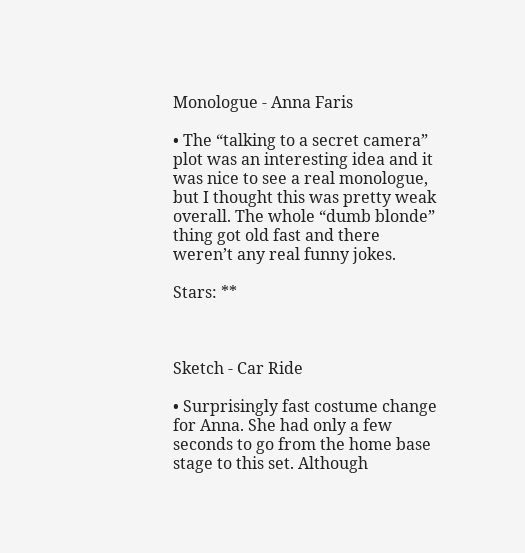Monologue - Anna Faris

• The “talking to a secret camera” plot was an interesting idea and it was nice to see a real monologue, but I thought this was pretty weak overall. The whole “dumb blonde” thing got old fast and there weren’t any real funny jokes.

Stars: **



Sketch - Car Ride

• Surprisingly fast costume change for Anna. She had only a few seconds to go from the home base stage to this set. Although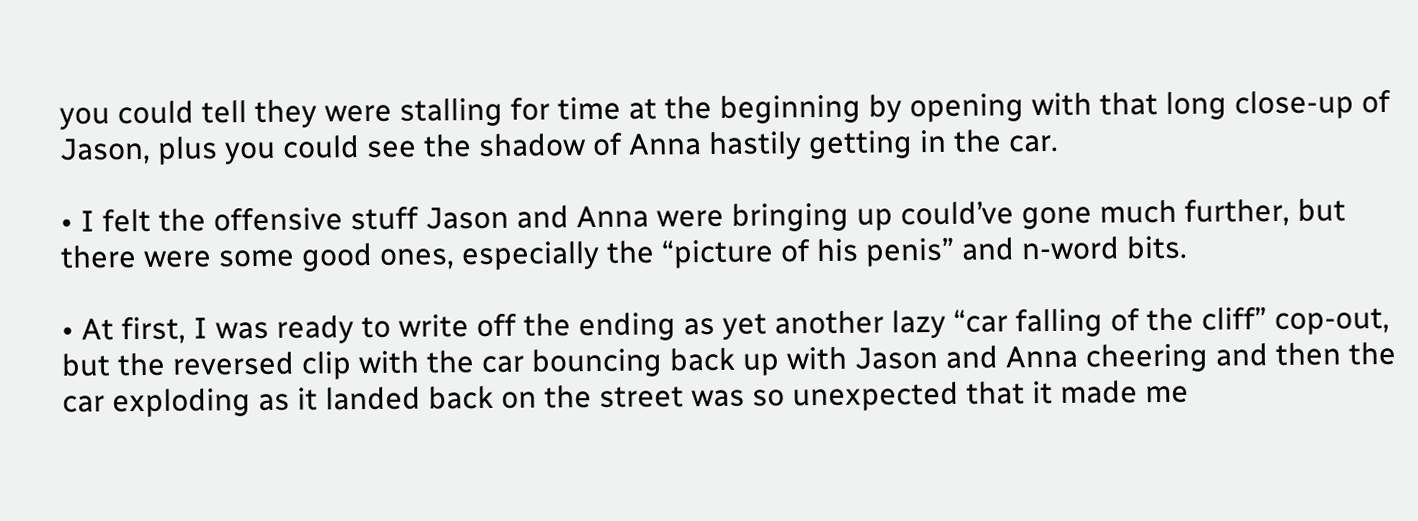you could tell they were stalling for time at the beginning by opening with that long close-up of Jason, plus you could see the shadow of Anna hastily getting in the car.

• I felt the offensive stuff Jason and Anna were bringing up could’ve gone much further, but there were some good ones, especially the “picture of his penis” and n-word bits.

• At first, I was ready to write off the ending as yet another lazy “car falling of the cliff” cop-out, but the reversed clip with the car bouncing back up with Jason and Anna cheering and then the car exploding as it landed back on the street was so unexpected that it made me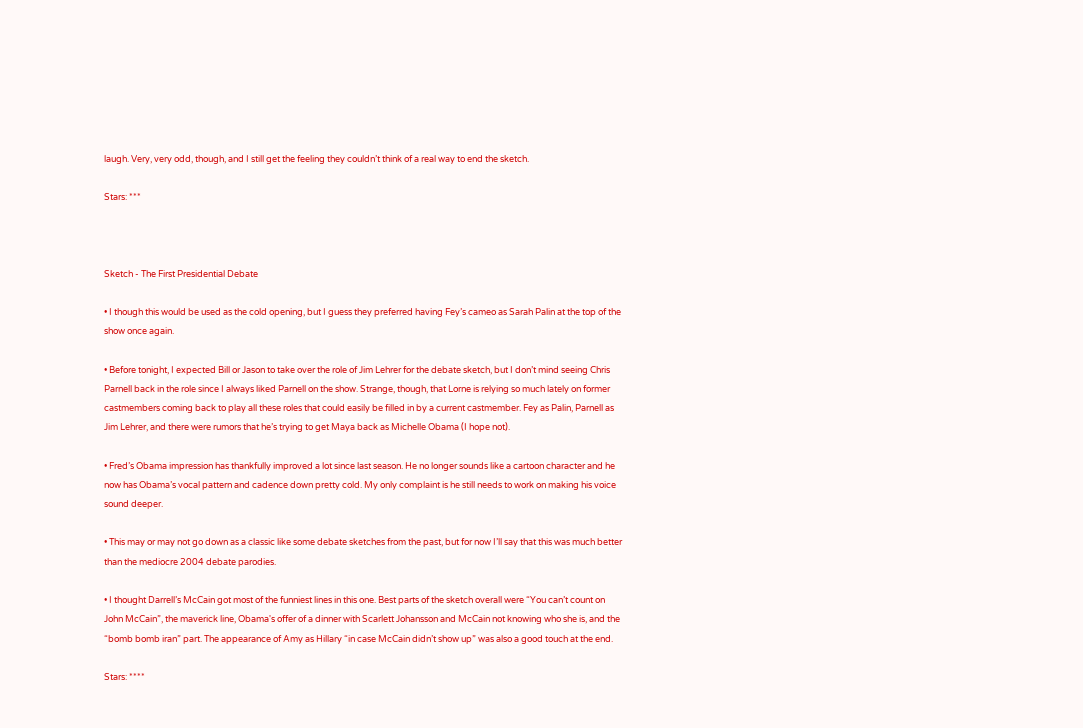laugh. Very, very odd, though, and I still get the feeling they couldn’t think of a real way to end the sketch.

Stars: ***



Sketch - The First Presidential Debate

• I though this would be used as the cold opening, but I guess they preferred having Fey’s cameo as Sarah Palin at the top of the show once again.

• Before tonight, I expected Bill or Jason to take over the role of Jim Lehrer for the debate sketch, but I don’t mind seeing Chris Parnell back in the role since I always liked Parnell on the show. Strange, though, that Lorne is relying so much lately on former castmembers coming back to play all these roles that could easily be filled in by a current castmember. Fey as Palin, Parnell as Jim Lehrer, and there were rumors that he’s trying to get Maya back as Michelle Obama (I hope not).

• Fred’s Obama impression has thankfully improved a lot since last season. He no longer sounds like a cartoon character and he now has Obama’s vocal pattern and cadence down pretty cold. My only complaint is he still needs to work on making his voice sound deeper.

• This may or may not go down as a classic like some debate sketches from the past, but for now I’ll say that this was much better than the mediocre 2004 debate parodies.

• I thought Darrell’s McCain got most of the funniest lines in this one. Best parts of the sketch overall were “You can’t count on John McCain”, the maverick line, Obama's offer of a dinner with Scarlett Johansson and McCain not knowing who she is, and the “bomb bomb iran” part. The appearance of Amy as Hillary “in case McCain didn’t show up” was also a good touch at the end.

Stars: ****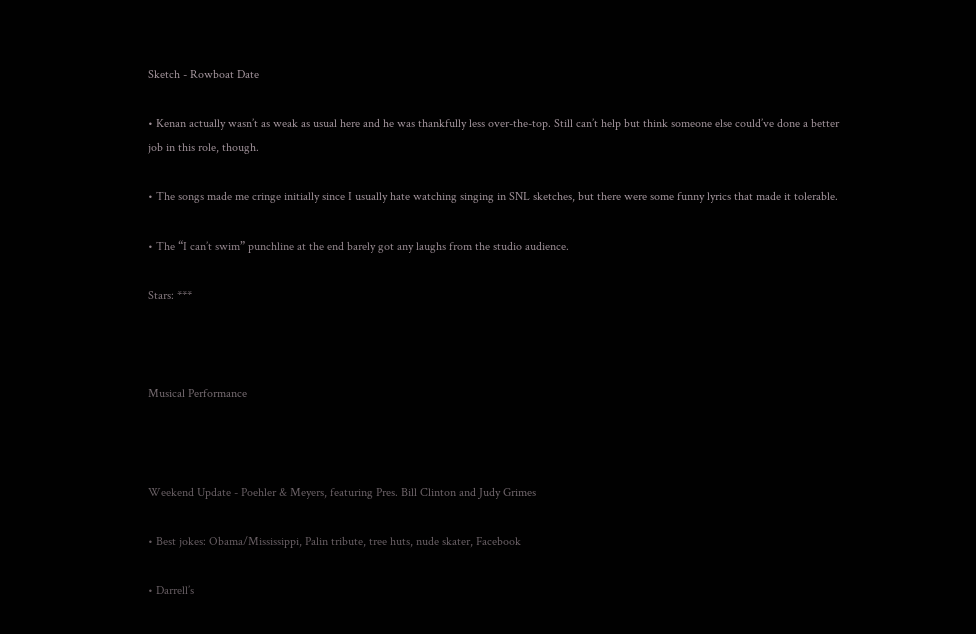Sketch - Rowboat Date

• Kenan actually wasn’t as weak as usual here and he was thankfully less over-the-top. Still can’t help but think someone else could’ve done a better job in this role, though.

• The songs made me cringe initially since I usually hate watching singing in SNL sketches, but there were some funny lyrics that made it tolerable.

• The “I can’t swim” punchline at the end barely got any laughs from the studio audience.

Stars: ***



Musical Performance



Weekend Update - Poehler & Meyers, featuring Pres. Bill Clinton and Judy Grimes

• Best jokes: Obama/Mississippi, Palin tribute, tree huts, nude skater, Facebook

• Darrell’s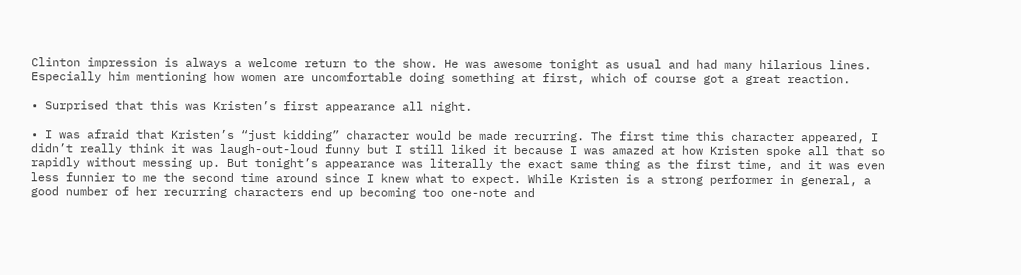Clinton impression is always a welcome return to the show. He was awesome tonight as usual and had many hilarious lines. Especially him mentioning how women are uncomfortable doing something at first, which of course got a great reaction.

• Surprised that this was Kristen’s first appearance all night.

• I was afraid that Kristen’s “just kidding” character would be made recurring. The first time this character appeared, I didn’t really think it was laugh-out-loud funny but I still liked it because I was amazed at how Kristen spoke all that so rapidly without messing up. But tonight’s appearance was literally the exact same thing as the first time, and it was even less funnier to me the second time around since I knew what to expect. While Kristen is a strong performer in general, a good number of her recurring characters end up becoming too one-note and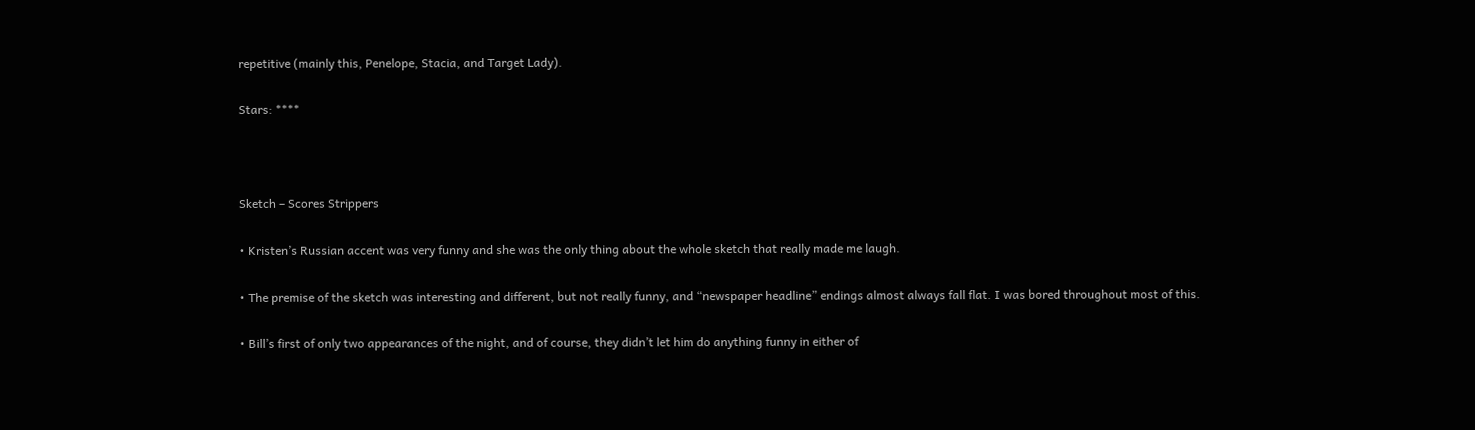repetitive (mainly this, Penelope, Stacia, and Target Lady).

Stars: ****



Sketch – Scores Strippers

• Kristen’s Russian accent was very funny and she was the only thing about the whole sketch that really made me laugh.

• The premise of the sketch was interesting and different, but not really funny, and “newspaper headline” endings almost always fall flat. I was bored throughout most of this.

• Bill’s first of only two appearances of the night, and of course, they didn’t let him do anything funny in either of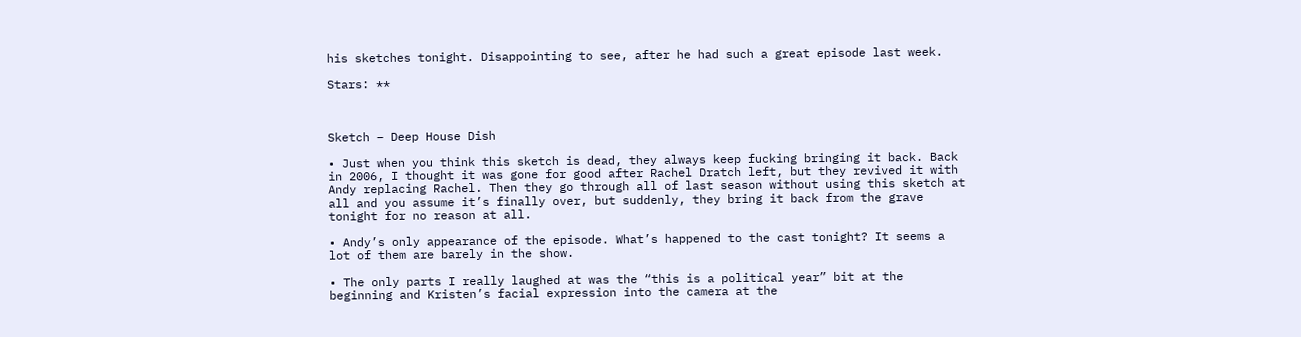his sketches tonight. Disappointing to see, after he had such a great episode last week.

Stars: **



Sketch – Deep House Dish

• Just when you think this sketch is dead, they always keep fucking bringing it back. Back in 2006, I thought it was gone for good after Rachel Dratch left, but they revived it with Andy replacing Rachel. Then they go through all of last season without using this sketch at all and you assume it’s finally over, but suddenly, they bring it back from the grave tonight for no reason at all.

• Andy’s only appearance of the episode. What’s happened to the cast tonight? It seems a lot of them are barely in the show.

• The only parts I really laughed at was the “this is a political year” bit at the beginning and Kristen’s facial expression into the camera at the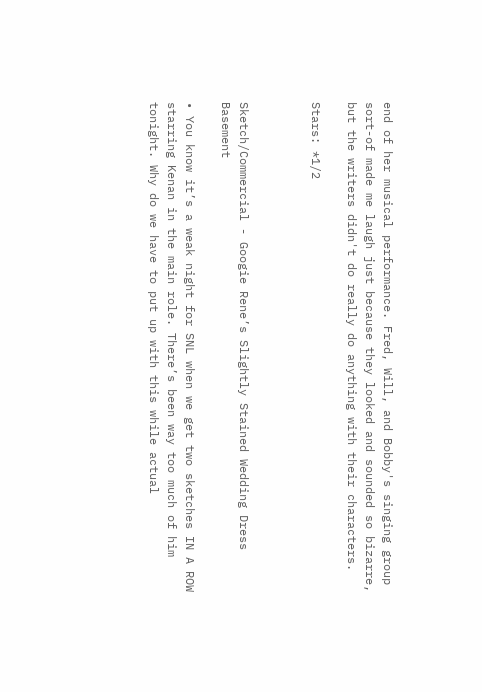end of her musical performance. Fred, Will, and Bobby's singing group sort-of made me laugh just because they looked and sounded so bizarre, but the writers didn't do really do anything with their characters.

Stars: *1/2



Sketch/Commercial - Googie Rene’s Slightly Stained Wedding Dress Basement

• You know it’s a weak night for SNL when we get two sketches IN A ROW starring Kenan in the main role. There’s been way too much of him tonight. Why do we have to put up with this while actual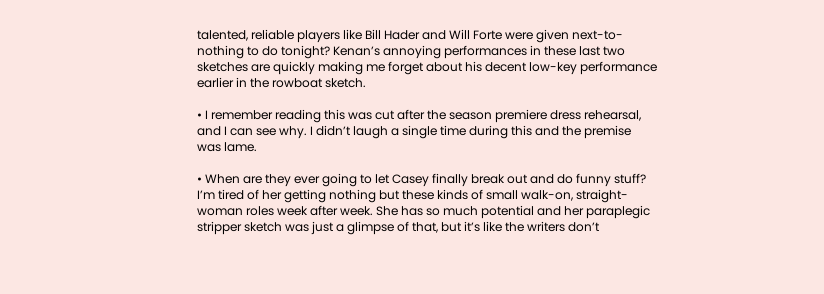talented, reliable players like Bill Hader and Will Forte were given next-to-nothing to do tonight? Kenan’s annoying performances in these last two sketches are quickly making me forget about his decent low-key performance earlier in the rowboat sketch.

• I remember reading this was cut after the season premiere dress rehearsal, and I can see why. I didn’t laugh a single time during this and the premise was lame.

• When are they ever going to let Casey finally break out and do funny stuff? I’m tired of her getting nothing but these kinds of small walk-on, straight-woman roles week after week. She has so much potential and her paraplegic stripper sketch was just a glimpse of that, but it’s like the writers don’t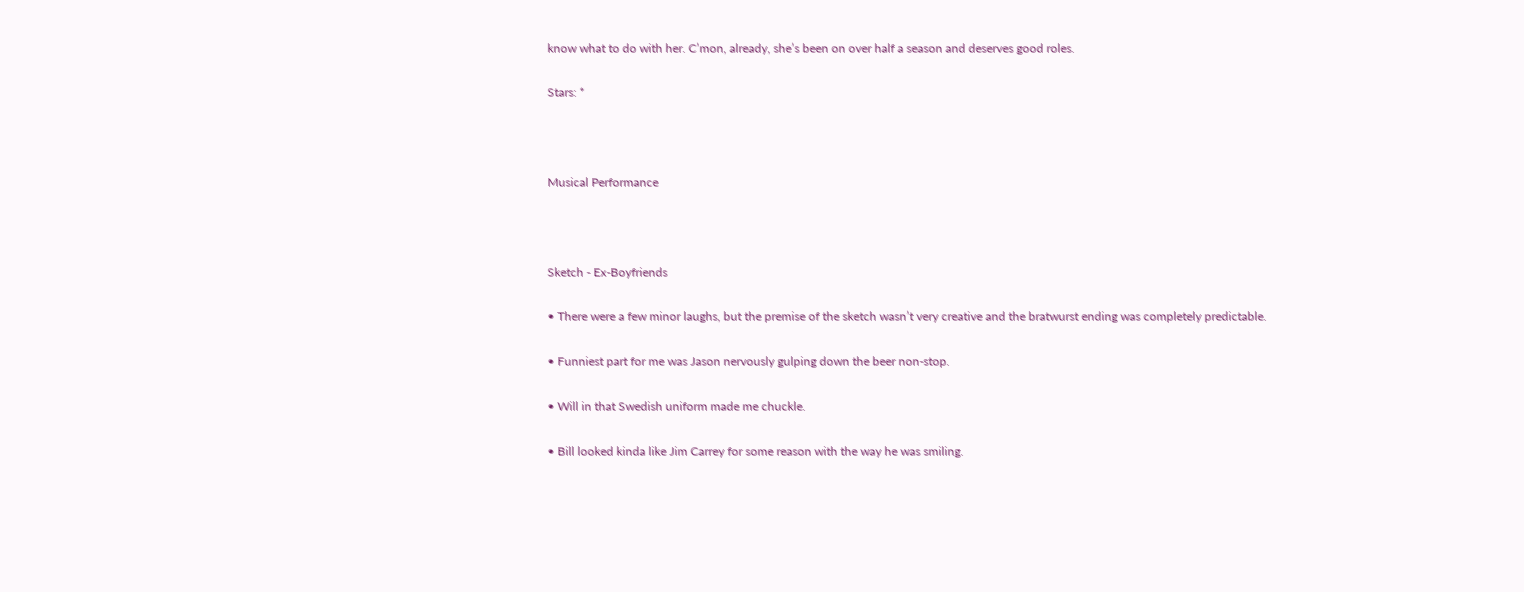know what to do with her. C’mon, already, she’s been on over half a season and deserves good roles.

Stars: *



Musical Performance



Sketch - Ex-Boyfriends

• There were a few minor laughs, but the premise of the sketch wasn’t very creative and the bratwurst ending was completely predictable.

• Funniest part for me was Jason nervously gulping down the beer non-stop.

• Will in that Swedish uniform made me chuckle.

• Bill looked kinda like Jim Carrey for some reason with the way he was smiling.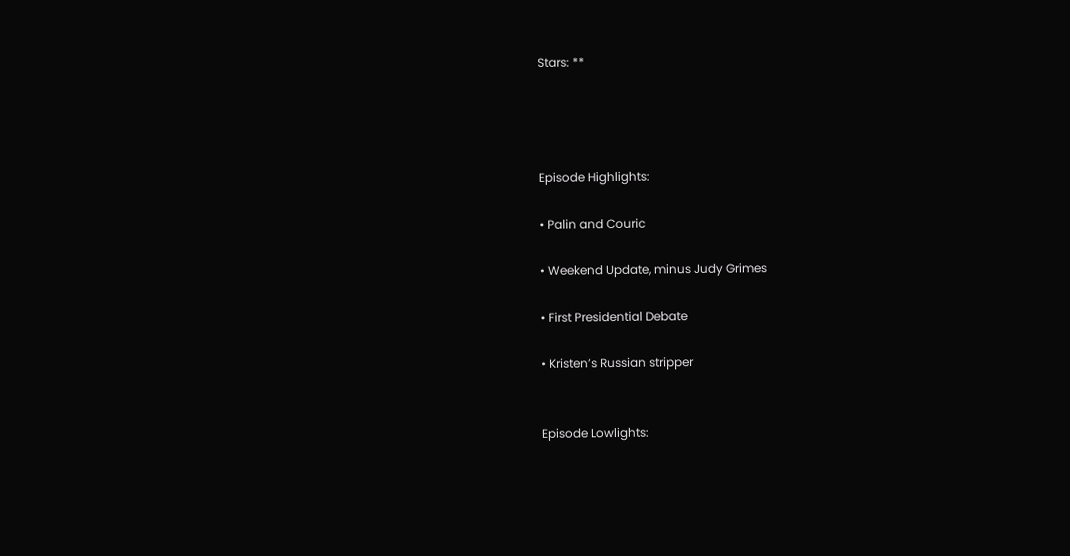Stars: **




Episode Highlights:

• Palin and Couric

• Weekend Update, minus Judy Grimes

• First Presidential Debate

• Kristen’s Russian stripper


Episode Lowlights: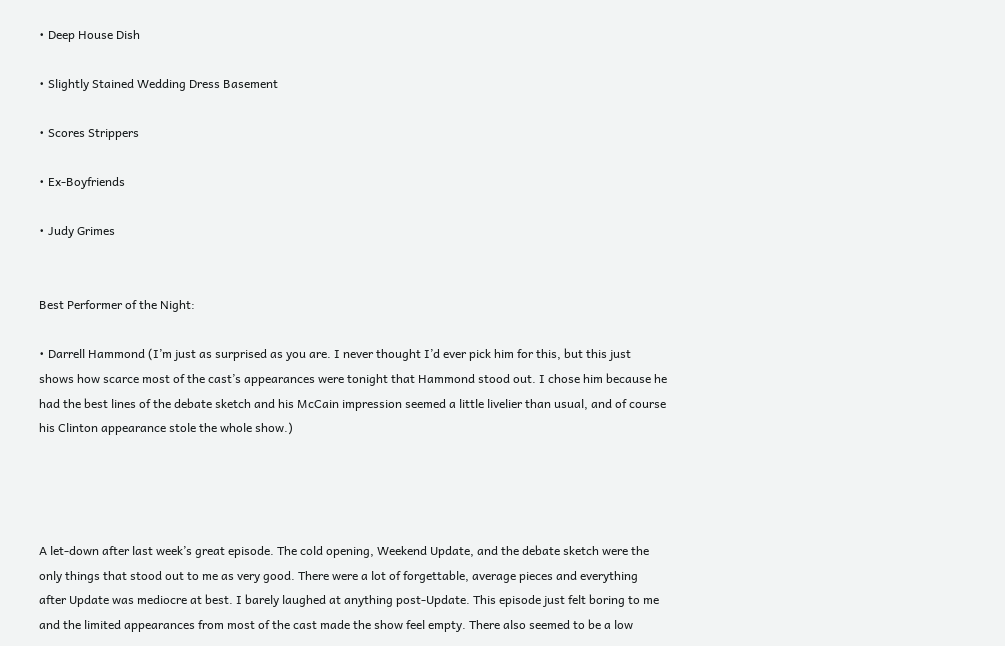• Deep House Dish

• Slightly Stained Wedding Dress Basement

• Scores Strippers

• Ex-Boyfriends

• Judy Grimes


Best Performer of the Night:

• Darrell Hammond (I’m just as surprised as you are. I never thought I’d ever pick him for this, but this just shows how scarce most of the cast’s appearances were tonight that Hammond stood out. I chose him because he had the best lines of the debate sketch and his McCain impression seemed a little livelier than usual, and of course his Clinton appearance stole the whole show.)




A let-down after last week’s great episode. The cold opening, Weekend Update, and the debate sketch were the only things that stood out to me as very good. There were a lot of forgettable, average pieces and everything after Update was mediocre at best. I barely laughed at anything post-Update. This episode just felt boring to me and the limited appearances from most of the cast made the show feel empty. There also seemed to be a low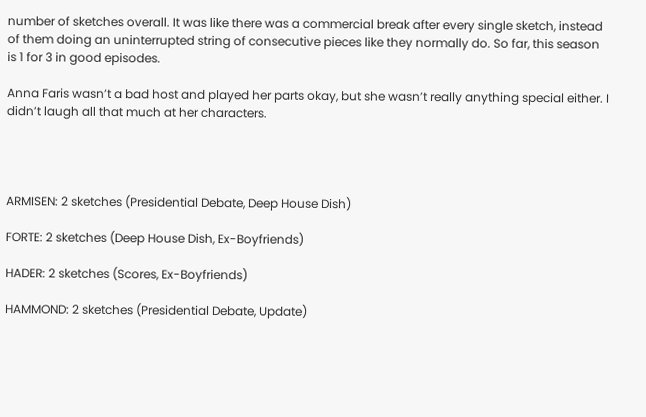number of sketches overall. It was like there was a commercial break after every single sketch, instead of them doing an uninterrupted string of consecutive pieces like they normally do. So far, this season is 1 for 3 in good episodes.

Anna Faris wasn’t a bad host and played her parts okay, but she wasn’t really anything special either. I didn’t laugh all that much at her characters.




ARMISEN: 2 sketches (Presidential Debate, Deep House Dish)

FORTE: 2 sketches (Deep House Dish, Ex-Boyfriends)

HADER: 2 sketches (Scores, Ex-Boyfriends)

HAMMOND: 2 sketches (Presidential Debate, Update)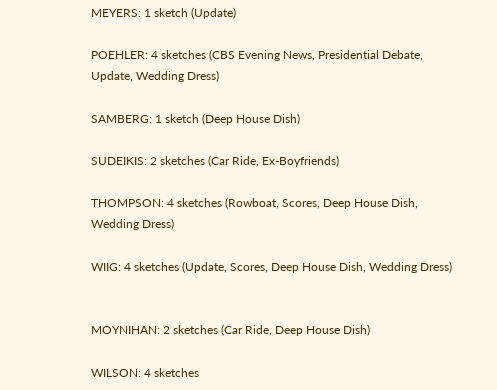MEYERS: 1 sketch (Update)

POEHLER: 4 sketches (CBS Evening News, Presidential Debate, Update, Wedding Dress)

SAMBERG: 1 sketch (Deep House Dish)

SUDEIKIS: 2 sketches (Car Ride, Ex-Boyfriends)

THOMPSON: 4 sketches (Rowboat, Scores, Deep House Dish, Wedding Dress)

WIIG: 4 sketches (Update, Scores, Deep House Dish, Wedding Dress)


MOYNIHAN: 2 sketches (Car Ride, Deep House Dish)

WILSON: 4 sketches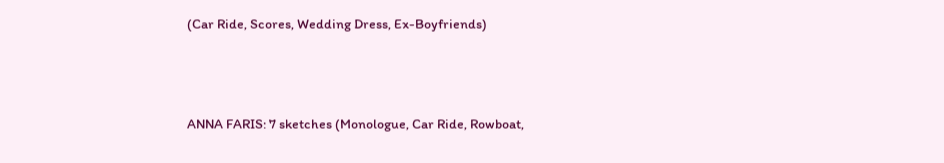(Car Ride, Scores, Wedding Dress, Ex-Boyfriends)



ANNA FARIS: 7 sketches (Monologue, Car Ride, Rowboat,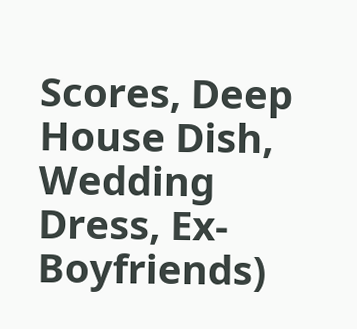Scores, Deep House Dish, Wedding Dress, Ex-Boyfriends)